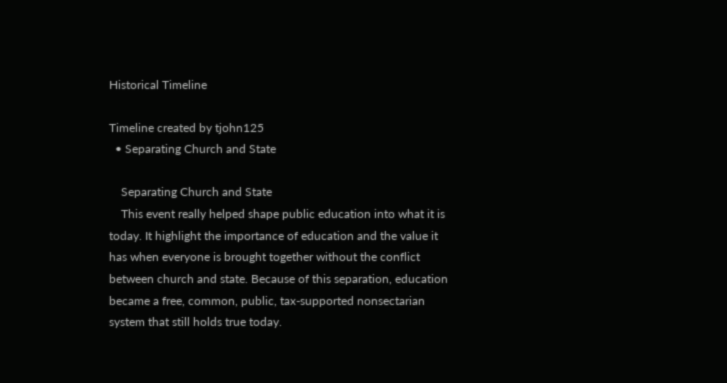Historical Timeline

Timeline created by tjohn125
  • Separating Church and State

    Separating Church and State
    This event really helped shape public education into what it is today. It highlight the importance of education and the value it has when everyone is brought together without the conflict between church and state. Because of this separation, education became a free, common, public, tax-supported nonsectarian system that still holds true today.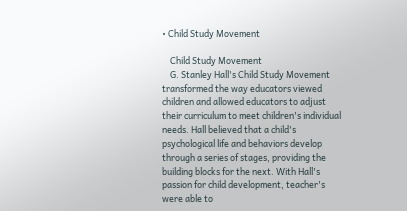• Child Study Movement

    Child Study Movement
    G. Stanley Hall's Child Study Movement transformed the way educators viewed children and allowed educators to adjust their curriculum to meet children's individual needs. Hall believed that a child's psychological life and behaviors develop through a series of stages, providing the building blocks for the next. With Hall's passion for child development, teacher's were able to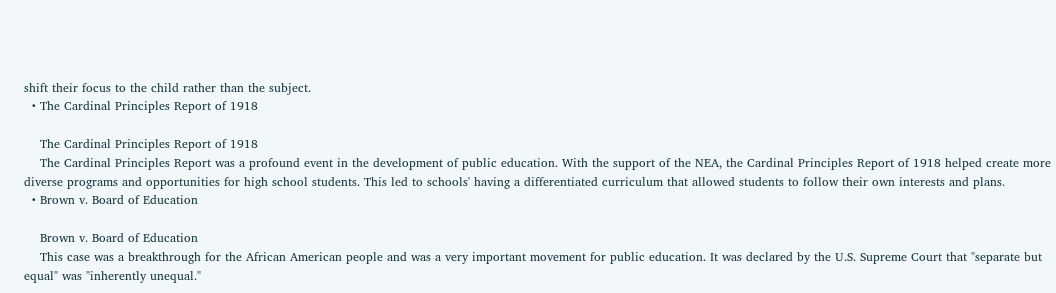shift their focus to the child rather than the subject.
  • The Cardinal Principles Report of 1918

    The Cardinal Principles Report of 1918
    The Cardinal Principles Report was a profound event in the development of public education. With the support of the NEA, the Cardinal Principles Report of 1918 helped create more diverse programs and opportunities for high school students. This led to schools' having a differentiated curriculum that allowed students to follow their own interests and plans.
  • Brown v. Board of Education

    Brown v. Board of Education
    This case was a breakthrough for the African American people and was a very important movement for public education. It was declared by the U.S. Supreme Court that "separate but equal" was "inherently unequal."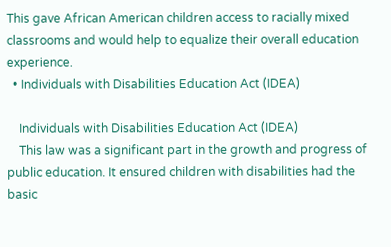This gave African American children access to racially mixed classrooms and would help to equalize their overall education experience.
  • Individuals with Disabilities Education Act (IDEA)

    Individuals with Disabilities Education Act (IDEA)
    This law was a significant part in the growth and progress of public education. It ensured children with disabilities had the basic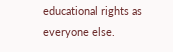educational rights as everyone else.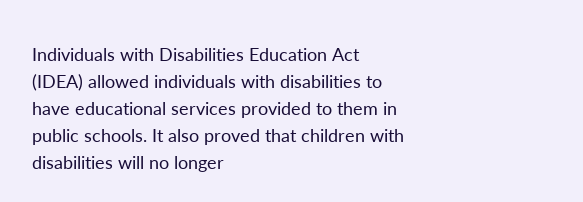Individuals with Disabilities Education Act (IDEA) allowed individuals with disabilities to have educational services provided to them in public schools. It also proved that children with disabilities will no longer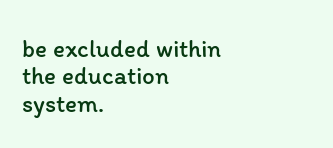be excluded within the education system.